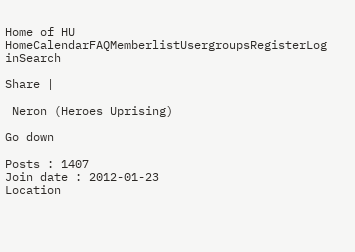Home of HU
HomeCalendarFAQMemberlistUsergroupsRegisterLog inSearch

Share |

 Neron (Heroes Uprising)

Go down

Posts : 1407
Join date : 2012-01-23
Location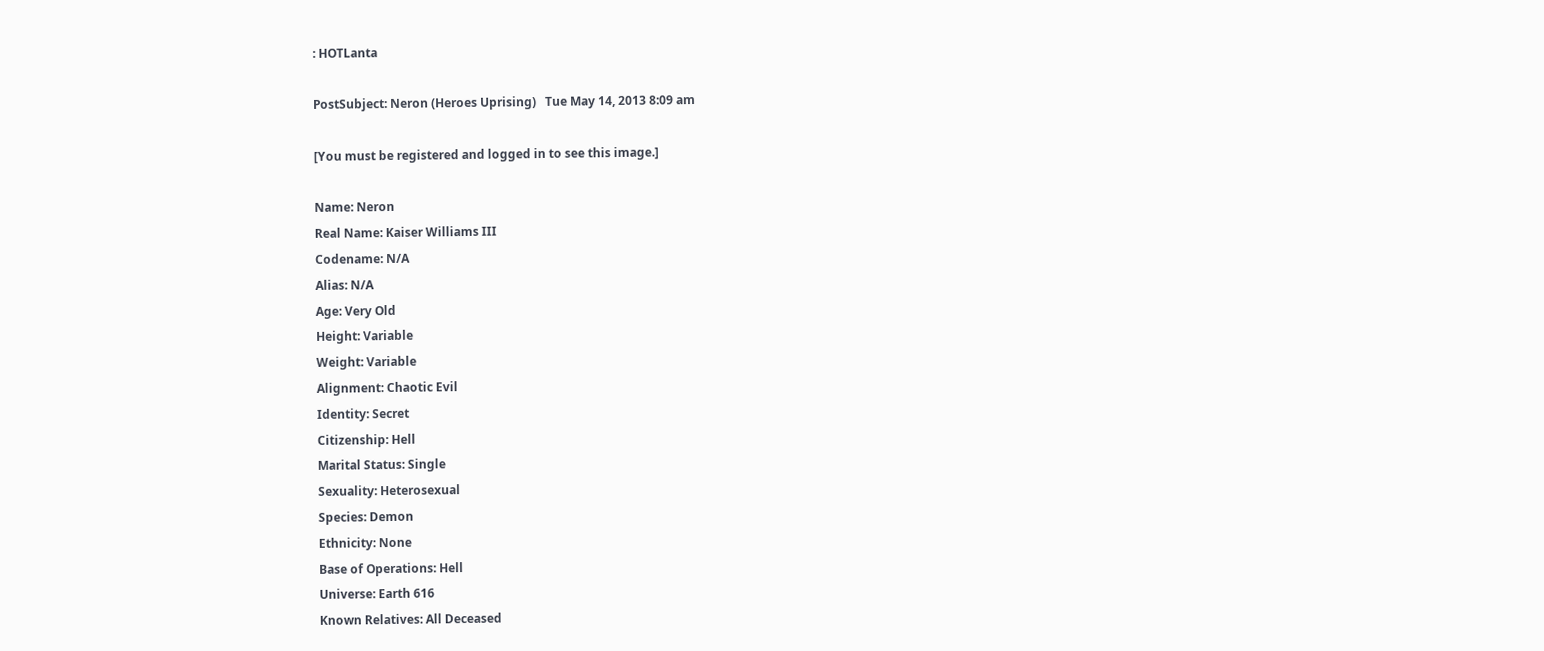: HOTLanta

PostSubject: Neron (Heroes Uprising)   Tue May 14, 2013 8:09 am

[You must be registered and logged in to see this image.]

Name: Neron
Real Name: Kaiser Williams III
Codename: N/A
Alias: N/A
Age: Very Old
Height: Variable
Weight: Variable
Alignment: Chaotic Evil
Identity: Secret
Citizenship: Hell
Marital Status: Single
Sexuality: Heterosexual
Species: Demon
Ethnicity: None
Base of Operations: Hell
Universe: Earth 616
Known Relatives: All Deceased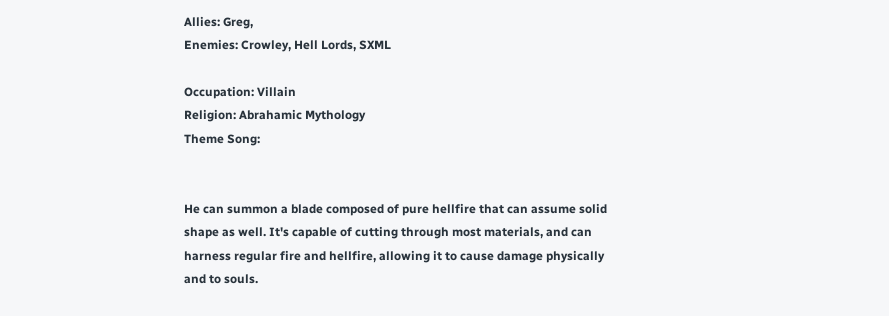Allies: Greg,
Enemies: Crowley, Hell Lords, SXML

Occupation: Villain
Religion: Abrahamic Mythology
Theme Song:


He can summon a blade composed of pure hellfire that can assume solid shape as well. It's capable of cutting through most materials, and can harness regular fire and hellfire, allowing it to cause damage physically and to souls.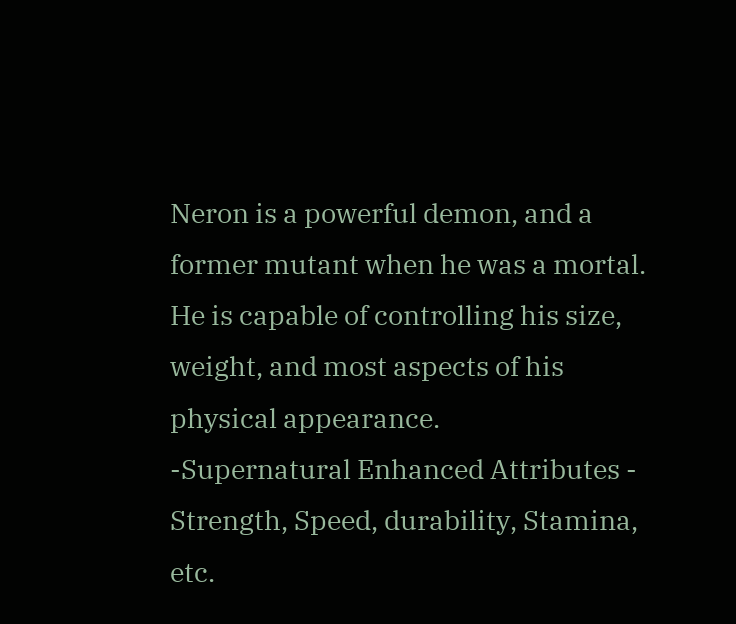Neron is a powerful demon, and a former mutant when he was a mortal. He is capable of controlling his size, weight, and most aspects of his physical appearance.
-Supernatural Enhanced Attributes - Strength, Speed, durability, Stamina, etc.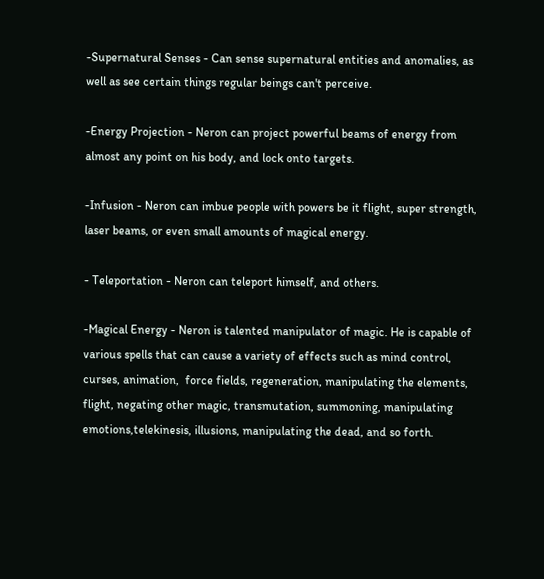-Supernatural Senses - Can sense supernatural entities and anomalies, as well as see certain things regular beings can't perceive.

-Energy Projection - Neron can project powerful beams of energy from almost any point on his body, and lock onto targets.

-Infusion - Neron can imbue people with powers be it flight, super strength, laser beams, or even small amounts of magical energy.

- Teleportation - Neron can teleport himself, and others.

-Magical Energy - Neron is talented manipulator of magic. He is capable of various spells that can cause a variety of effects such as mind control, curses, animation,  force fields, regeneration, manipulating the elements, flight, negating other magic, transmutation, summoning, manipulating emotions,telekinesis, illusions, manipulating the dead, and so forth.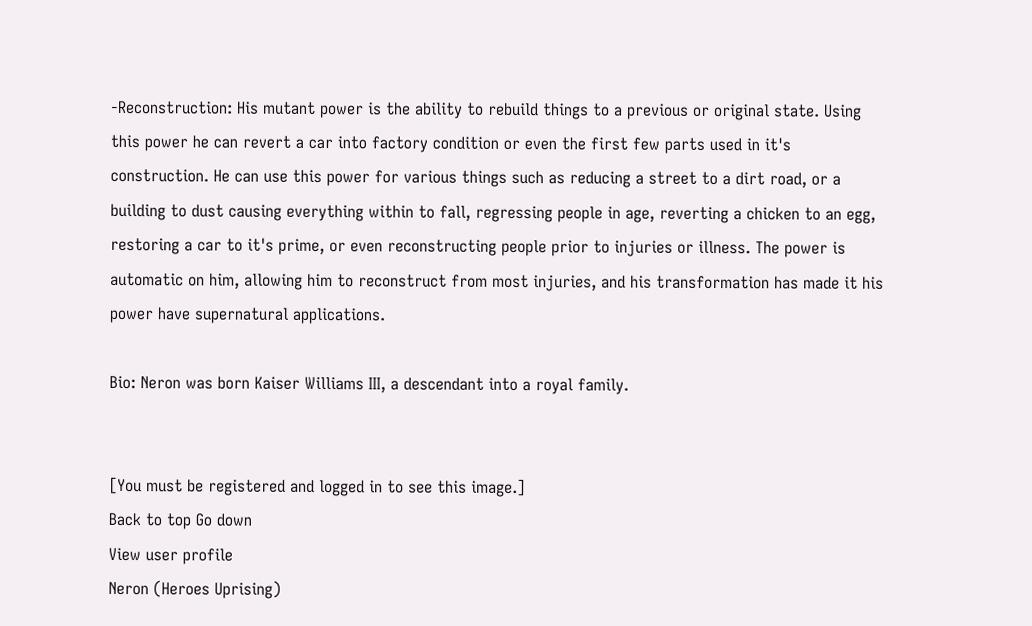-Reconstruction: His mutant power is the ability to rebuild things to a previous or original state. Using this power he can revert a car into factory condition or even the first few parts used in it's construction. He can use this power for various things such as reducing a street to a dirt road, or a building to dust causing everything within to fall, regressing people in age, reverting a chicken to an egg, restoring a car to it's prime, or even reconstructing people prior to injuries or illness. The power is automatic on him, allowing him to reconstruct from most injuries, and his transformation has made it his power have supernatural applications.

Bio: Neron was born Kaiser Williams III, a descendant into a royal family.


[You must be registered and logged in to see this image.]
Back to top Go down
View user profile
Neron (Heroes Uprising)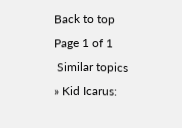Back to top
Page 1 of 1
 Similar topics
» Kid Icarus: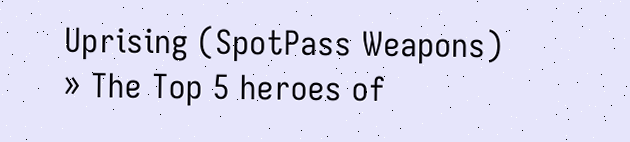Uprising (SpotPass Weapons)
» The Top 5 heroes of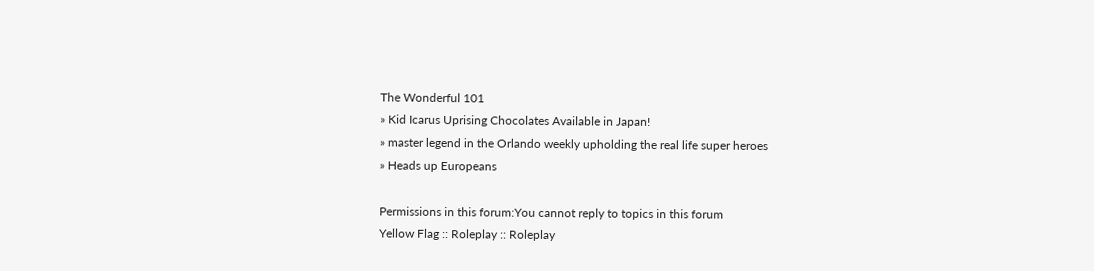The Wonderful 101
» Kid Icarus Uprising Chocolates Available in Japan!
» master legend in the Orlando weekly upholding the real life super heroes
» Heads up Europeans

Permissions in this forum:You cannot reply to topics in this forum
Yellow Flag :: Roleplay :: Roleplay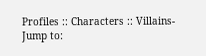Profiles :: Characters :: Villains-
Jump to: